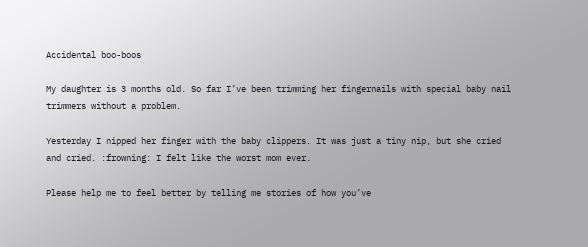Accidental boo-boos

My daughter is 3 months old. So far I’ve been trimming her fingernails with special baby nail trimmers without a problem.

Yesterday I nipped her finger with the baby clippers. It was just a tiny nip, but she cried and cried. :frowning: I felt like the worst mom ever.

Please help me to feel better by telling me stories of how you’ve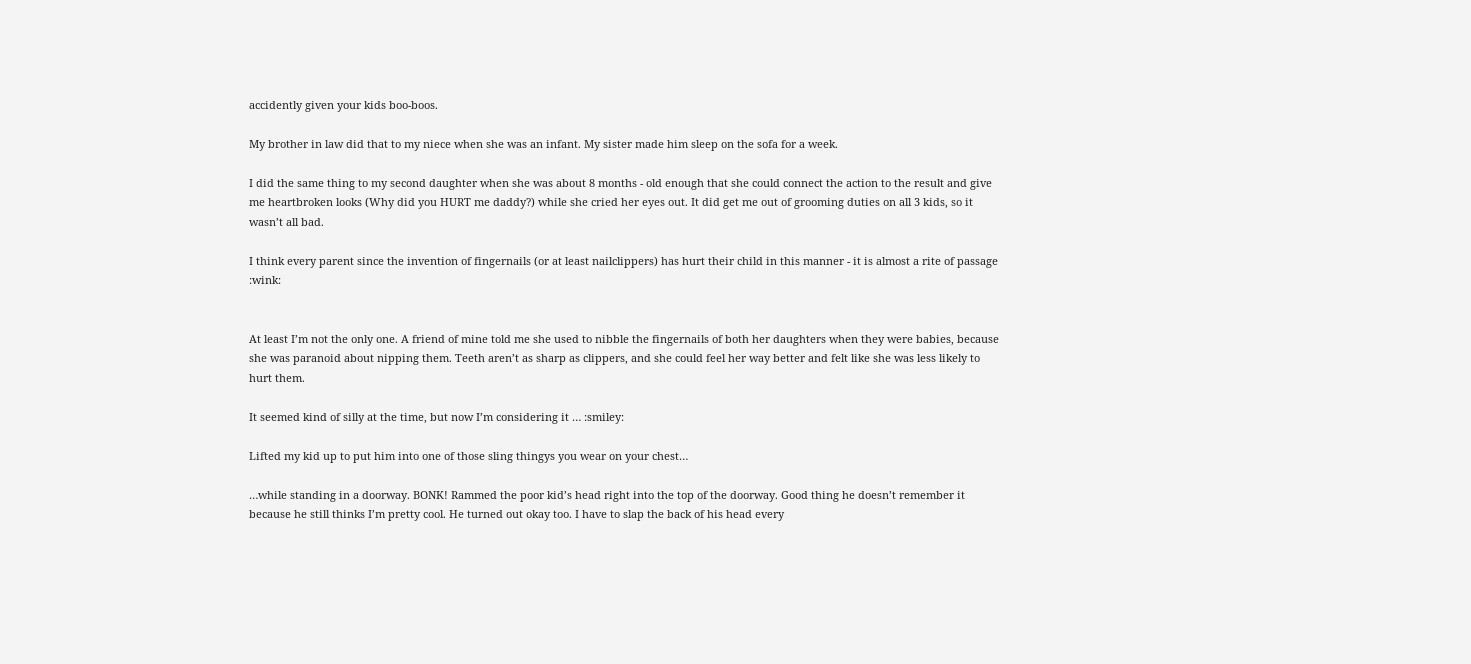accidently given your kids boo-boos.

My brother in law did that to my niece when she was an infant. My sister made him sleep on the sofa for a week.

I did the same thing to my second daughter when she was about 8 months - old enough that she could connect the action to the result and give me heartbroken looks (Why did you HURT me daddy?) while she cried her eyes out. It did get me out of grooming duties on all 3 kids, so it wasn’t all bad.

I think every parent since the invention of fingernails (or at least nailclippers) has hurt their child in this manner - it is almost a rite of passage :wink:


At least I’m not the only one. A friend of mine told me she used to nibble the fingernails of both her daughters when they were babies, because she was paranoid about nipping them. Teeth aren’t as sharp as clippers, and she could feel her way better and felt like she was less likely to hurt them.

It seemed kind of silly at the time, but now I’m considering it … :smiley:

Lifted my kid up to put him into one of those sling thingys you wear on your chest…

…while standing in a doorway. BONK! Rammed the poor kid’s head right into the top of the doorway. Good thing he doesn’t remember it because he still thinks I’m pretty cool. He turned out okay too. I have to slap the back of his head every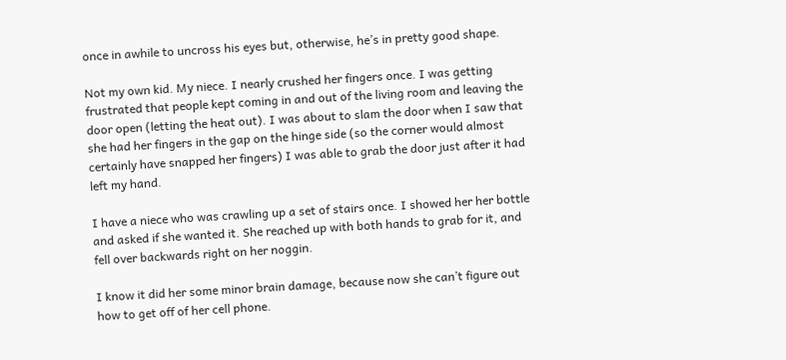once in awhile to uncross his eyes but, otherwise, he’s in pretty good shape.

Not my own kid. My niece. I nearly crushed her fingers once. I was getting frustrated that people kept coming in and out of the living room and leaving the door open (letting the heat out). I was about to slam the door when I saw that she had her fingers in the gap on the hinge side (so the corner would almost certainly have snapped her fingers) I was able to grab the door just after it had left my hand.

I have a niece who was crawling up a set of stairs once. I showed her her bottle and asked if she wanted it. She reached up with both hands to grab for it, and fell over backwards right on her noggin.

I know it did her some minor brain damage, because now she can’t figure out how to get off of her cell phone.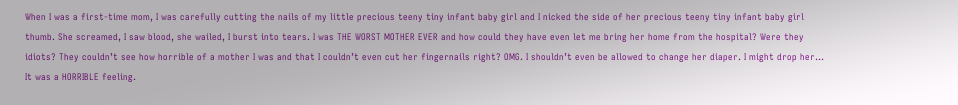When I was a first-time mom, I was carefully cutting the nails of my little precious teeny tiny infant baby girl and I nicked the side of her precious teeny tiny infant baby girl thumb. She screamed, I saw blood, she wailed, I burst into tears. I was THE WORST MOTHER EVER and how could they have even let me bring her home from the hospital? Were they idiots? They couldn’t see how horrible of a mother I was and that I couldn’t even cut her fingernails right? OMG. I shouldn’t even be allowed to change her diaper. I might drop her… It was a HORRIBLE feeling.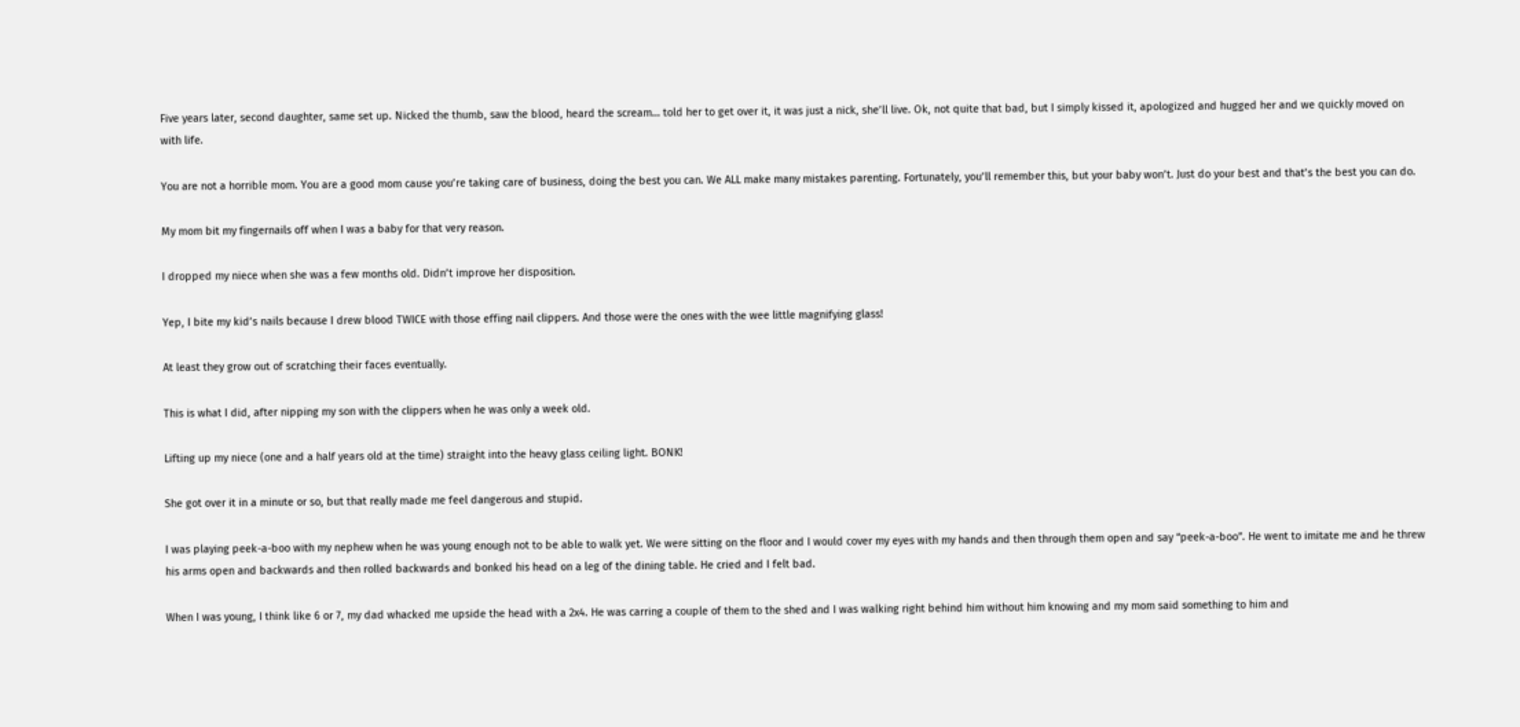Five years later, second daughter, same set up. Nicked the thumb, saw the blood, heard the scream… told her to get over it, it was just a nick, she’ll live. Ok, not quite that bad, but I simply kissed it, apologized and hugged her and we quickly moved on with life.

You are not a horrible mom. You are a good mom cause you’re taking care of business, doing the best you can. We ALL make many mistakes parenting. Fortunately, you’ll remember this, but your baby won’t. Just do your best and that’s the best you can do.

My mom bit my fingernails off when I was a baby for that very reason.

I dropped my niece when she was a few months old. Didn’t improve her disposition.

Yep, I bite my kid’s nails because I drew blood TWICE with those effing nail clippers. And those were the ones with the wee little magnifying glass!

At least they grow out of scratching their faces eventually.

This is what I did, after nipping my son with the clippers when he was only a week old.

Lifting up my niece (one and a half years old at the time) straight into the heavy glass ceiling light. BONK!

She got over it in a minute or so, but that really made me feel dangerous and stupid.

I was playing peek-a-boo with my nephew when he was young enough not to be able to walk yet. We were sitting on the floor and I would cover my eyes with my hands and then through them open and say “peek-a-boo”. He went to imitate me and he threw his arms open and backwards and then rolled backwards and bonked his head on a leg of the dining table. He cried and I felt bad.

When I was young, I think like 6 or 7, my dad whacked me upside the head with a 2x4. He was carring a couple of them to the shed and I was walking right behind him without him knowing and my mom said something to him and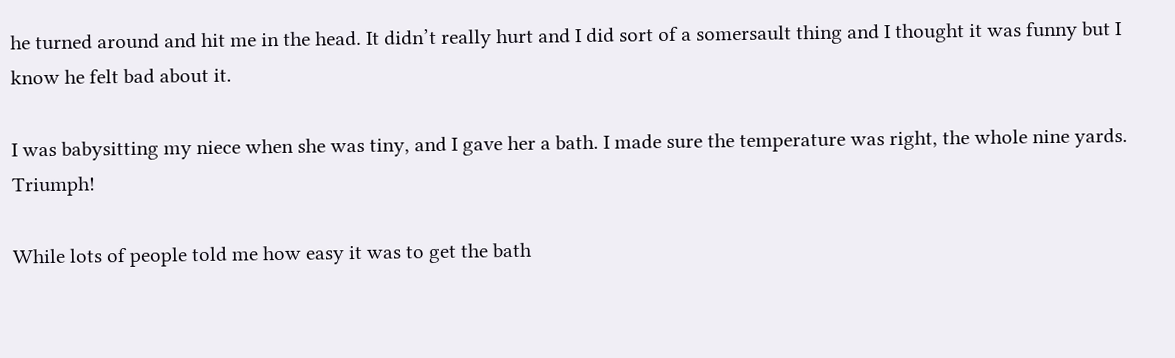he turned around and hit me in the head. It didn’t really hurt and I did sort of a somersault thing and I thought it was funny but I know he felt bad about it.

I was babysitting my niece when she was tiny, and I gave her a bath. I made sure the temperature was right, the whole nine yards. Triumph!

While lots of people told me how easy it was to get the bath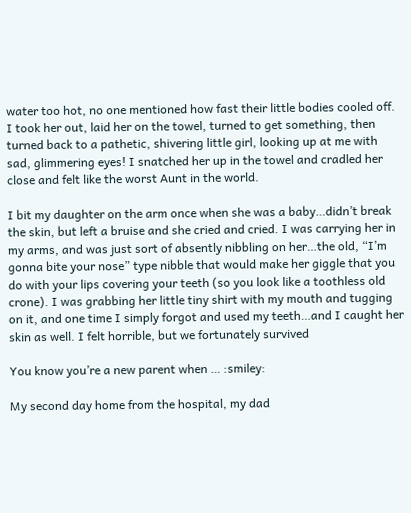water too hot, no one mentioned how fast their little bodies cooled off. I took her out, laid her on the towel, turned to get something, then turned back to a pathetic, shivering little girl, looking up at me with sad, glimmering eyes! I snatched her up in the towel and cradled her close and felt like the worst Aunt in the world.

I bit my daughter on the arm once when she was a baby…didn’t break the skin, but left a bruise and she cried and cried. I was carrying her in my arms, and was just sort of absently nibbling on her…the old, “I’m gonna bite your nose” type nibble that would make her giggle that you do with your lips covering your teeth (so you look like a toothless old crone). I was grabbing her little tiny shirt with my mouth and tugging on it, and one time I simply forgot and used my teeth…and I caught her skin as well. I felt horrible, but we fortunately survived

You know you’re a new parent when … :smiley:

My second day home from the hospital, my dad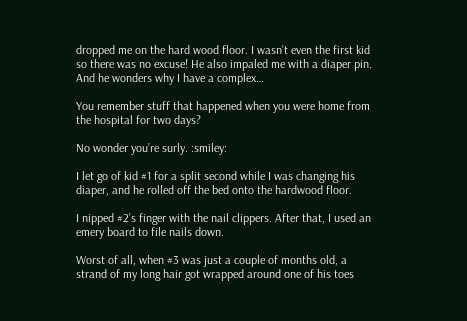dropped me on the hard wood floor. I wasn’t even the first kid so there was no excuse! He also impaled me with a diaper pin. And he wonders why I have a complex…

You remember stuff that happened when you were home from the hospital for two days?

No wonder you’re surly. :smiley:

I let go of kid #1 for a split second while I was changing his diaper, and he rolled off the bed onto the hardwood floor.

I nipped #2’s finger with the nail clippers. After that, I used an emery board to file nails down.

Worst of all, when #3 was just a couple of months old, a strand of my long hair got wrapped around one of his toes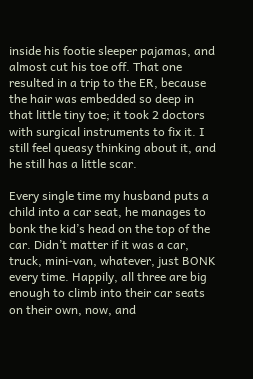inside his footie sleeper pajamas, and almost cut his toe off. That one resulted in a trip to the ER, because the hair was embedded so deep in that little tiny toe; it took 2 doctors with surgical instruments to fix it. I still feel queasy thinking about it, and he still has a little scar.

Every single time my husband puts a child into a car seat, he manages to bonk the kid’s head on the top of the car. Didn’t matter if it was a car, truck, mini-van, whatever, just BONK every time. Happily, all three are big enough to climb into their car seats on their own, now, and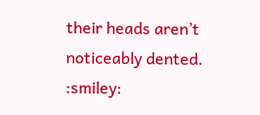their heads aren’t noticeably dented. :smiley: